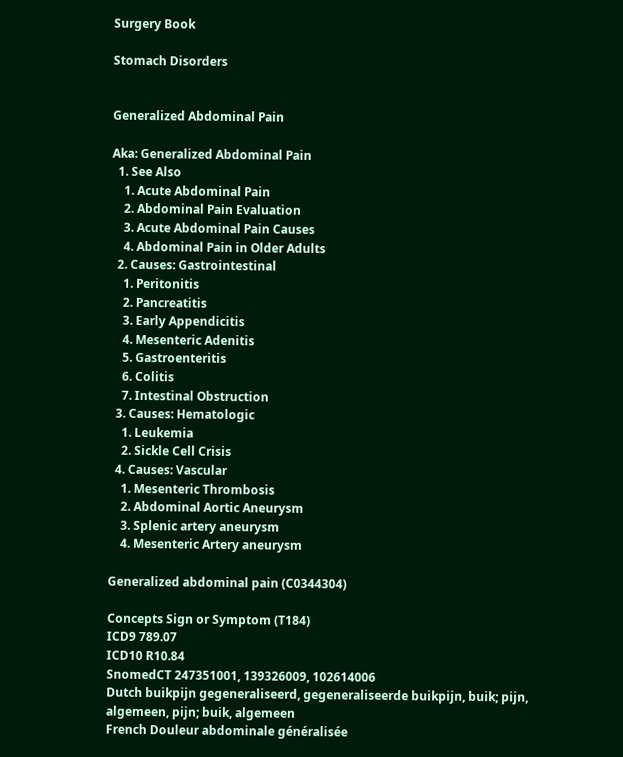Surgery Book

Stomach Disorders


Generalized Abdominal Pain

Aka: Generalized Abdominal Pain
  1. See Also
    1. Acute Abdominal Pain
    2. Abdominal Pain Evaluation
    3. Acute Abdominal Pain Causes
    4. Abdominal Pain in Older Adults
  2. Causes: Gastrointestinal
    1. Peritonitis
    2. Pancreatitis
    3. Early Appendicitis
    4. Mesenteric Adenitis
    5. Gastroenteritis
    6. Colitis
    7. Intestinal Obstruction
  3. Causes: Hematologic
    1. Leukemia
    2. Sickle Cell Crisis
  4. Causes: Vascular
    1. Mesenteric Thrombosis
    2. Abdominal Aortic Aneurysm
    3. Splenic artery aneurysm
    4. Mesenteric Artery aneurysm

Generalized abdominal pain (C0344304)

Concepts Sign or Symptom (T184)
ICD9 789.07
ICD10 R10.84
SnomedCT 247351001, 139326009, 102614006
Dutch buikpijn gegeneraliseerd, gegeneraliseerde buikpijn, buik; pijn, algemeen, pijn; buik, algemeen
French Douleur abdominale généralisée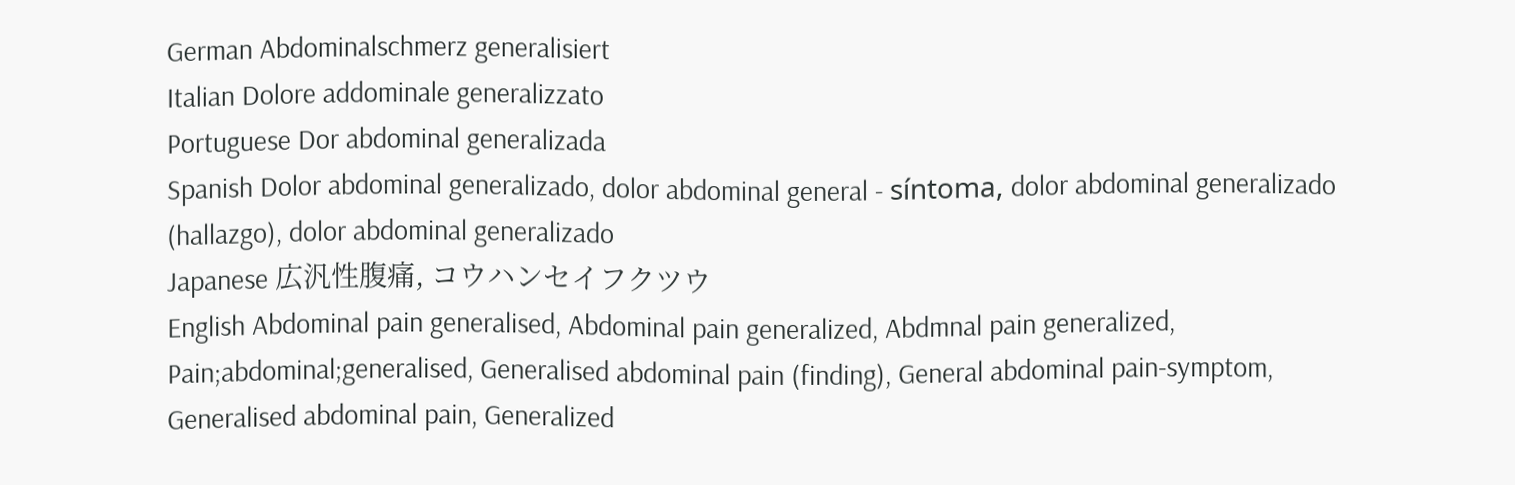German Abdominalschmerz generalisiert
Italian Dolore addominale generalizzato
Portuguese Dor abdominal generalizada
Spanish Dolor abdominal generalizado, dolor abdominal general - síntoma, dolor abdominal generalizado (hallazgo), dolor abdominal generalizado
Japanese 広汎性腹痛, コウハンセイフクツウ
English Abdominal pain generalised, Abdominal pain generalized, Abdmnal pain generalized, Pain;abdominal;generalised, Generalised abdominal pain (finding), General abdominal pain-symptom, Generalised abdominal pain, Generalized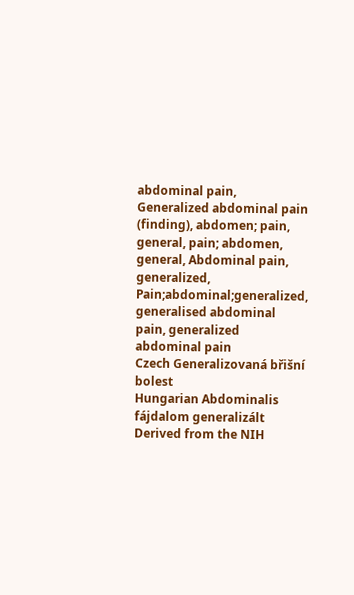abdominal pain, Generalized abdominal pain (finding), abdomen; pain, general, pain; abdomen, general, Abdominal pain, generalized, Pain;abdominal;generalized, generalised abdominal pain, generalized abdominal pain
Czech Generalizovaná břišní bolest
Hungarian Abdominalis fájdalom generalizált
Derived from the NIH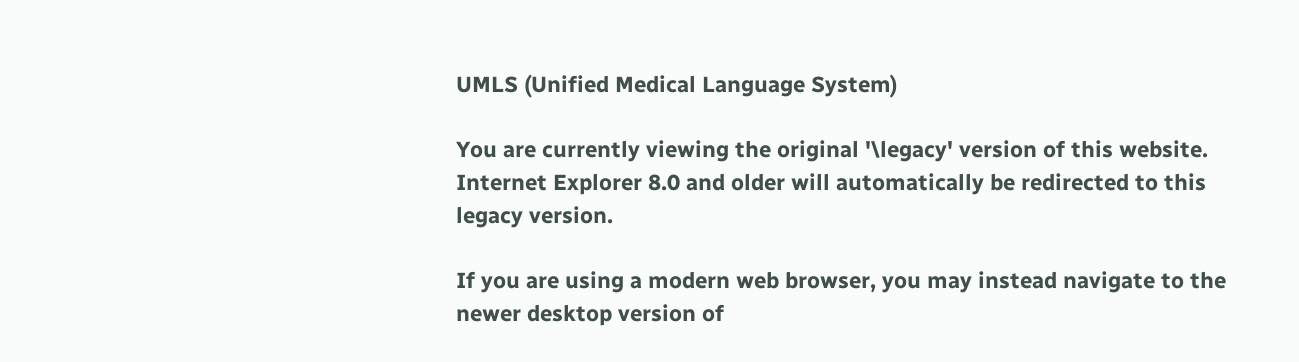UMLS (Unified Medical Language System)

You are currently viewing the original '\legacy' version of this website. Internet Explorer 8.0 and older will automatically be redirected to this legacy version.

If you are using a modern web browser, you may instead navigate to the newer desktop version of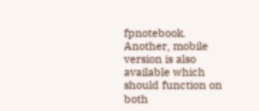fpnotebook. Another, mobile version is also available which should function on both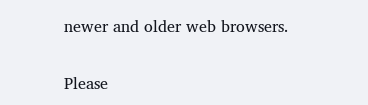newer and older web browsers.

Please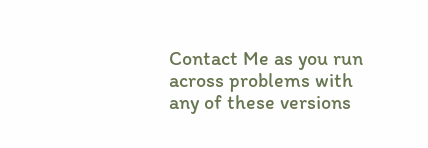Contact Me as you run across problems with any of these versions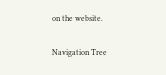on the website.

Navigation Tree